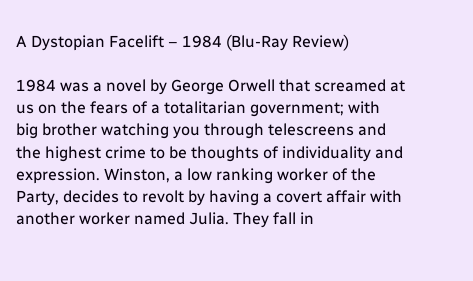A Dystopian Facelift – 1984 (Blu-Ray Review)

1984 was a novel by George Orwell that screamed at us on the fears of a totalitarian government; with big brother watching you through telescreens and the highest crime to be thoughts of individuality and expression. Winston, a low ranking worker of the Party, decides to revolt by having a covert affair with another worker named Julia. They fall in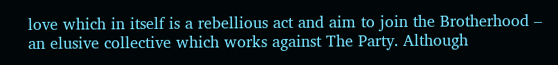love which in itself is a rebellious act and aim to join the Brotherhood – an elusive collective which works against The Party. Although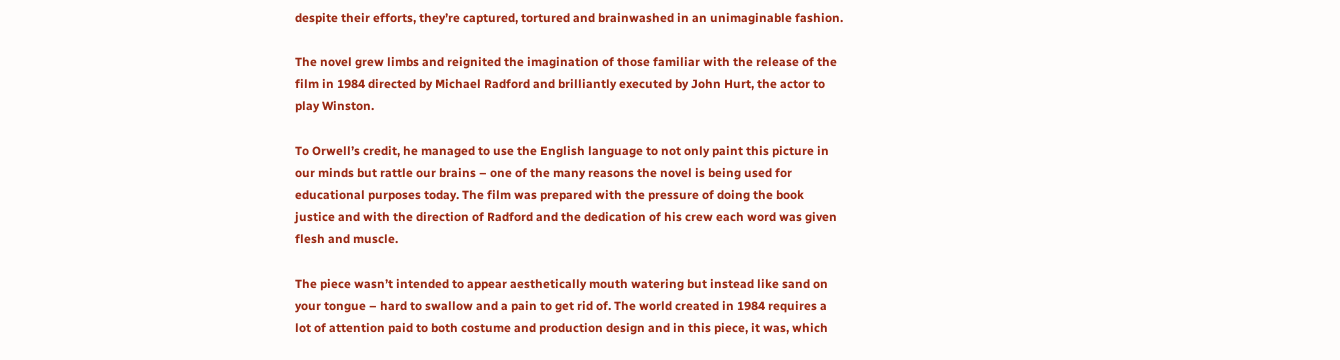despite their efforts, they’re captured, tortured and brainwashed in an unimaginable fashion.

The novel grew limbs and reignited the imagination of those familiar with the release of the film in 1984 directed by Michael Radford and brilliantly executed by John Hurt, the actor to play Winston.

To Orwell’s credit, he managed to use the English language to not only paint this picture in our minds but rattle our brains – one of the many reasons the novel is being used for educational purposes today. The film was prepared with the pressure of doing the book justice and with the direction of Radford and the dedication of his crew each word was given flesh and muscle.

The piece wasn’t intended to appear aesthetically mouth watering but instead like sand on your tongue – hard to swallow and a pain to get rid of. The world created in 1984 requires a lot of attention paid to both costume and production design and in this piece, it was, which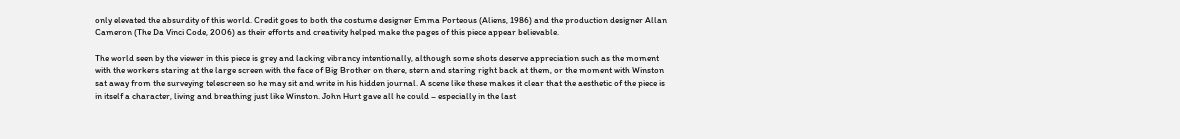only elevated the absurdity of this world. Credit goes to both the costume designer Emma Porteous (Aliens, 1986) and the production designer Allan Cameron (The Da Vinci Code, 2006) as their efforts and creativity helped make the pages of this piece appear believable.

The world seen by the viewer in this piece is grey and lacking vibrancy intentionally, although some shots deserve appreciation such as the moment with the workers staring at the large screen with the face of Big Brother on there, stern and staring right back at them, or the moment with Winston sat away from the surveying telescreen so he may sit and write in his hidden journal. A scene like these makes it clear that the aesthetic of the piece is in itself a character, living and breathing just like Winston. John Hurt gave all he could – especially in the last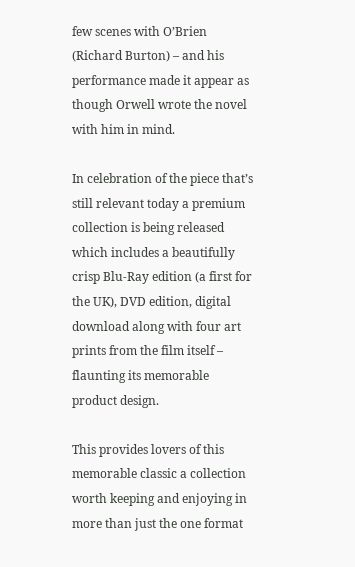few scenes with O’Brien (Richard Burton) – and his performance made it appear as though Orwell wrote the novel with him in mind.

In celebration of the piece that’s still relevant today a premium collection is being released which includes a beautifully crisp Blu-Ray edition (a first for the UK), DVD edition, digital download along with four art prints from the film itself – flaunting its memorable product design.

This provides lovers of this memorable classic a collection worth keeping and enjoying in more than just the one format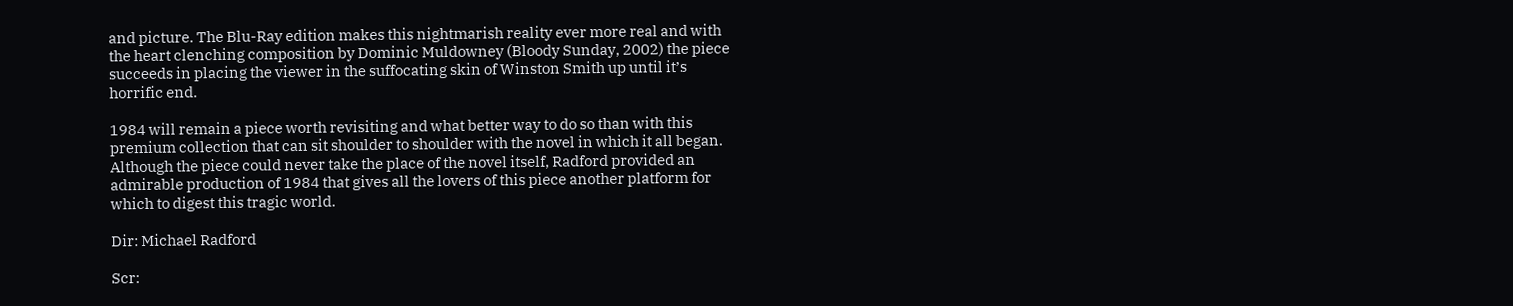and picture. The Blu-Ray edition makes this nightmarish reality ever more real and with the heart clenching composition by Dominic Muldowney (Bloody Sunday, 2002) the piece succeeds in placing the viewer in the suffocating skin of Winston Smith up until it’s horrific end.

1984 will remain a piece worth revisiting and what better way to do so than with this premium collection that can sit shoulder to shoulder with the novel in which it all began. Although the piece could never take the place of the novel itself, Radford provided an admirable production of 1984 that gives all the lovers of this piece another platform for which to digest this tragic world.

Dir: Michael Radford

Scr: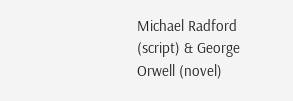Michael Radford (script) & George Orwell (novel)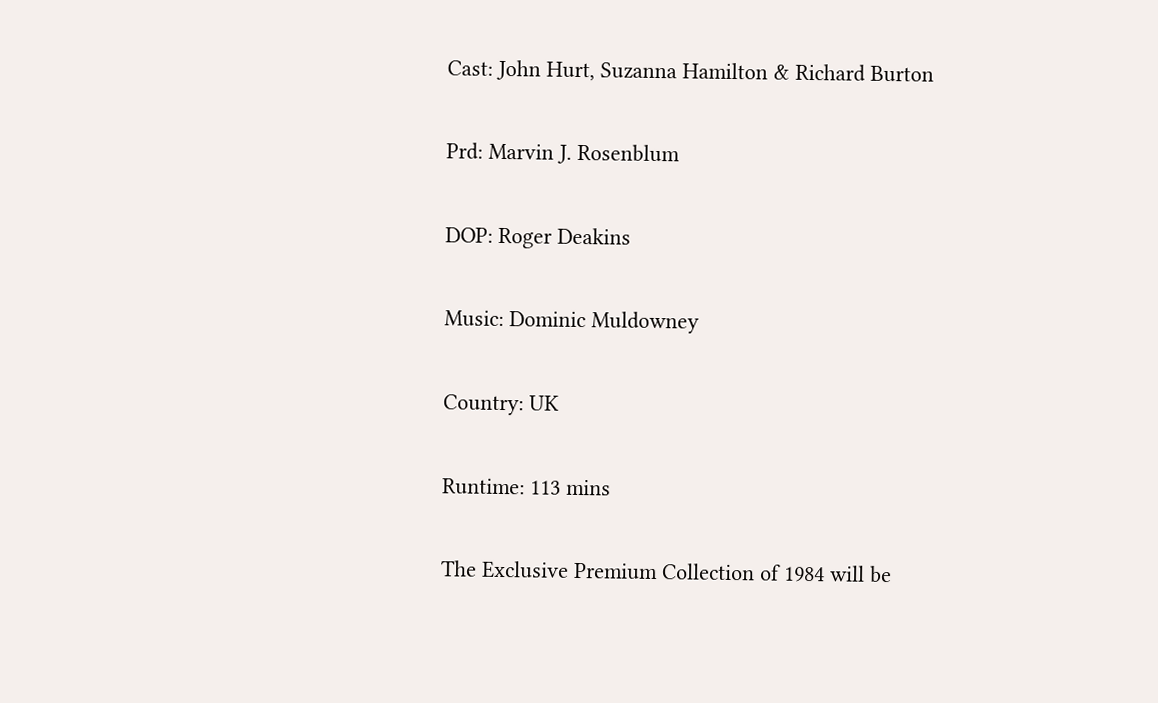Cast: John Hurt, Suzanna Hamilton & Richard Burton

Prd: Marvin J. Rosenblum

DOP: Roger Deakins

Music: Dominic Muldowney

Country: UK

Runtime: 113 mins

The Exclusive Premium Collection of 1984 will be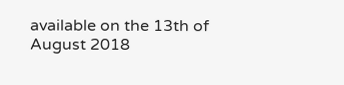available on the 13th of August 2018